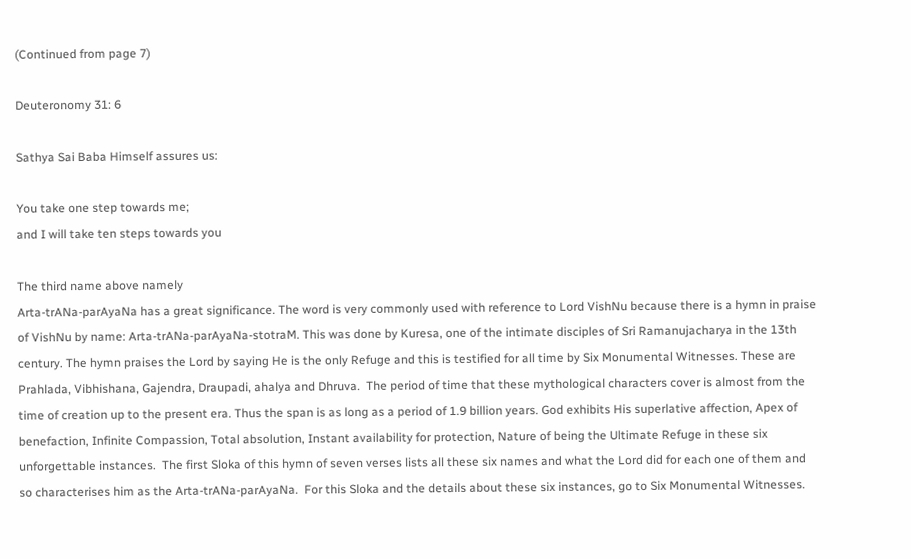(Continued from page 7)

Deuteronomy 31: 6

Sathya Sai Baba Himself assures us:

You take one step towards me;
and I will take ten steps towards you

The third name above namely
Arta-trANa-parAyaNa has a great significance. The word is very commonly used with reference to Lord VishNu because there is a hymn in praise of VishNu by name: Arta-trANa-parAyaNa-stotraM. This was done by Kuresa, one of the intimate disciples of Sri Ramanujacharya in the 13th century. The hymn praises the Lord by saying He is the only Refuge and this is testified for all time by Six Monumental Witnesses. These are Prahlada, Vibhishana, Gajendra, Draupadi, ahalya and Dhruva.  The period of time that these mythological characters cover is almost from the time of creation up to the present era. Thus the span is as long as a period of 1.9 billion years. God exhibits His superlative affection, Apex of benefaction, Infinite Compassion, Total absolution, Instant availability for protection, Nature of being the Ultimate Refuge in these six unforgettable instances.  The first Sloka of this hymn of seven verses lists all these six names and what the Lord did for each one of them and so characterises him as the Arta-trANa-parAyaNa.  For this Sloka and the details about these six instances, go to Six Monumental Witnesses.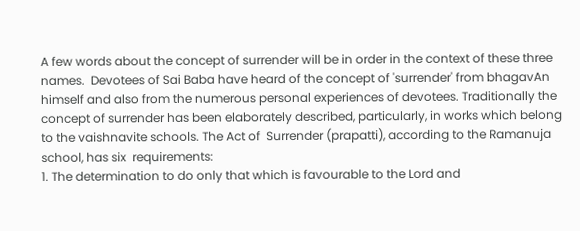A few words about the concept of surrender will be in order in the context of these three names.  Devotees of Sai Baba have heard of the concept of 'surrender' from bhagavAn himself and also from the numerous personal experiences of devotees. Traditionally the concept of surrender has been elaborately described, particularly, in works which belong to the vaishnavite schools. The Act of  Surrender (prapatti), according to the Ramanuja school, has six  requirements:
1. The determination to do only that which is favourable to the Lord and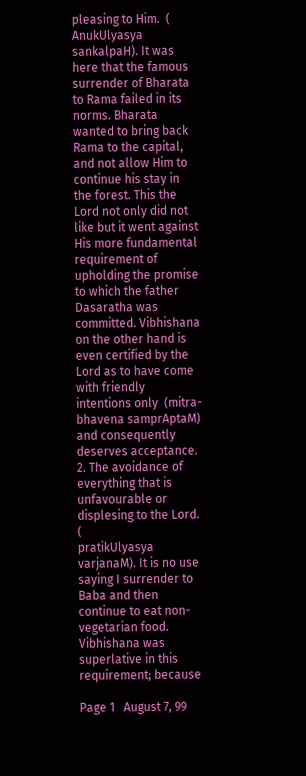pleasing to Him.  (
AnukUlyasya sankalpaH). It was here that the famous surrender of Bharata to Rama failed in its norms. Bharata wanted to bring back Rama to the capital, and not allow Him to continue his stay in the forest. This the Lord not only did not like but it went against His more fundamental requirement of upholding the promise to which the father Dasaratha was committed. Vibhishana on the other hand is even certified by the Lord as to have come with friendly intentions only  (mitra-bhavena samprAptaM) and consequently deserves acceptance.
2. The avoidance of everything that is unfavourable or displesing to the Lord. (
pratikUlyasya varjanaM). It is no use saying I surrender to Baba and then continue to eat non-vegetarian food. Vibhishana was superlative in this requirement; because

Page 1   August 7, 99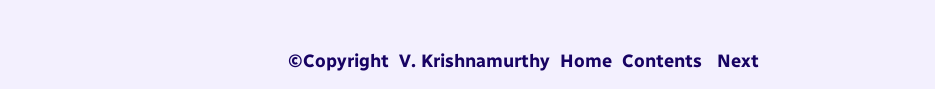©Copyright  V. Krishnamurthy  Home  Contents   Next